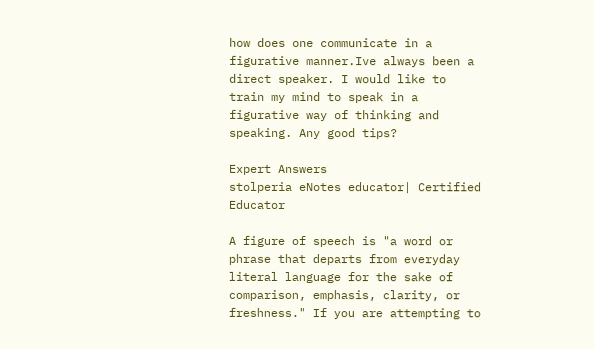how does one communicate in a figurative manner.Ive always been a direct speaker. I would like to train my mind to speak in a figurative way of thinking and speaking. Any good tips?

Expert Answers
stolperia eNotes educator| Certified Educator

A figure of speech is "a word or phrase that departs from everyday literal language for the sake of comparison, emphasis, clarity, or freshness." If you are attempting to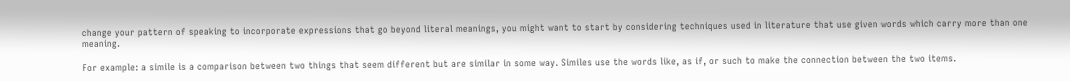change your pattern of speaking to incorporate expressions that go beyond literal meanings, you might want to start by considering techniques used in literature that use given words which carry more than one meaning.

For example: a simile is a comparison between two things that seem different but are similar in some way. Similes use the words like, as if, or such to make the connection between the two items.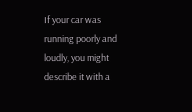If your car was running poorly and loudly, you might describe it with a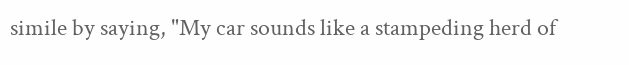simile by saying, "My car sounds like a stampeding herd of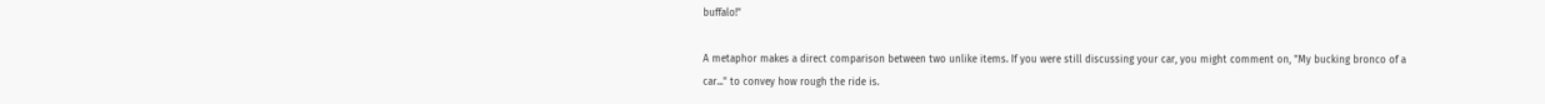buffalo!"

A metaphor makes a direct comparison between two unlike items. If you were still discussing your car, you might comment on, "My bucking bronco of a car..." to convey how rough the ride is.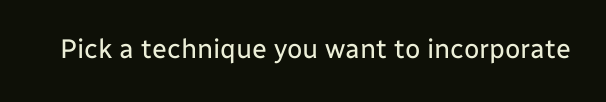Pick a technique you want to incorporate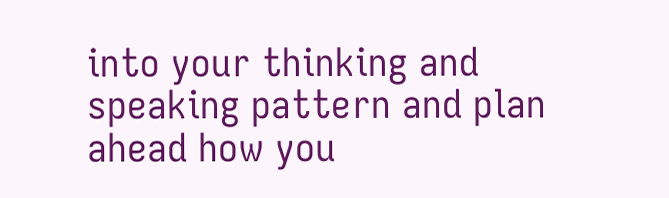into your thinking and speaking pattern and plan ahead how you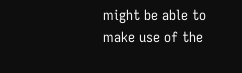might be able to make use of the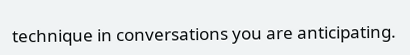technique in conversations you are anticipating.